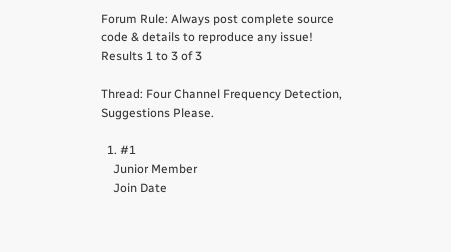Forum Rule: Always post complete source code & details to reproduce any issue!
Results 1 to 3 of 3

Thread: Four Channel Frequency Detection, Suggestions Please.

  1. #1
    Junior Member
    Join Date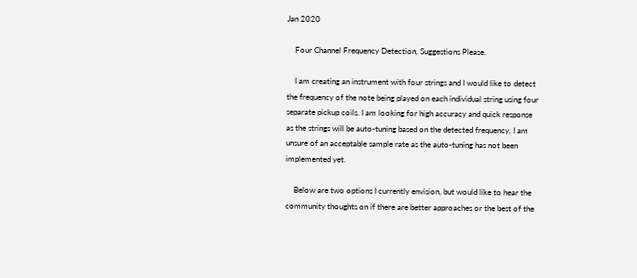Jan 2020

    Four Channel Frequency Detection, Suggestions Please.

    I am creating an instrument with four strings and I would like to detect the frequency of the note being played on each individual string using four separate pickup coils. I am looking for high accuracy and quick response as the strings will be auto-tuning based on the detected frequency. I am unsure of an acceptable sample rate as the auto-tuning has not been implemented yet.

    Below are two options I currently envision, but would like to hear the community thoughts on if there are better approaches or the best of the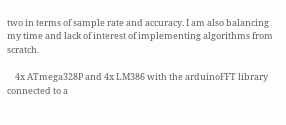two in terms of sample rate and accuracy. I am also balancing my time and lack of interest of implementing algorithms from scratch.

    4x ATmega328P and 4x LM386 with the arduinoFFT library connected to a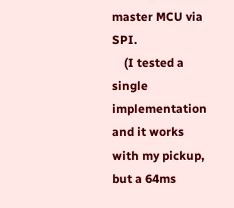master MCU via SPI.
    (I tested a single implementation and it works with my pickup, but a 64ms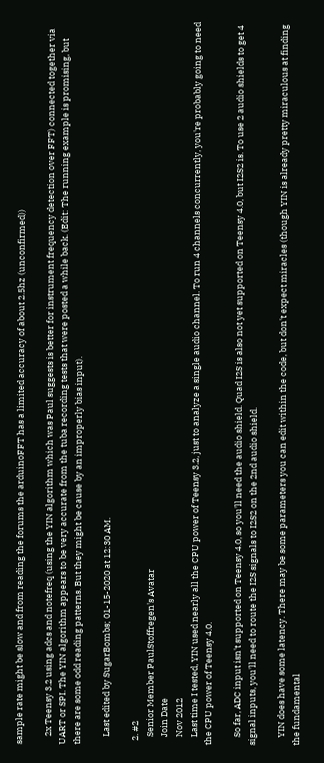sample rate might be slow and from reading the forums the arduinoFFT has a limited accuracy of about 2.5hz (unconfirmed))

    2x Teensy 3.2 using adcs and notefreq (using the YIN algorithm which was Paul suggests is better for instrument frequency detection over FFT) connected together via UART or SPI. The YIN algorithm appears to be very accurate from the tuba recording tests that were posted a while back. (Edit: The running example is promising, but there are some odd reading patterns. But they might be cause by an improperly bias input).

    Last edited by SugarBombs; 01-15-2020 at 12:30 AM.

  2. #2
    Senior Member PaulStoffregen's Avatar
    Join Date
    Nov 2012
    Last time I tested, YIN used nearly all the CPU power of Teensy 3.2, just to analyze a single audio channel. To run 4 channels concurrently, you're probably going to need the CPU power of Teensy 4.0.

    So far, ADC input isn't supported on Teensy 4.0, so you'll need the audio shield. Quad I2S is also not yet supported on Teensy 4.0, but I2S2 is. To use 2 audio shields to get 4 signal inputs, you'll need to route the I2S signals to I2S2 on the 2nd audio shield.

    YIN does have some latency. There may be some parameters you can edit within the code, but don't expect miracles (though YIN is already pretty miraculous at finding the fundamental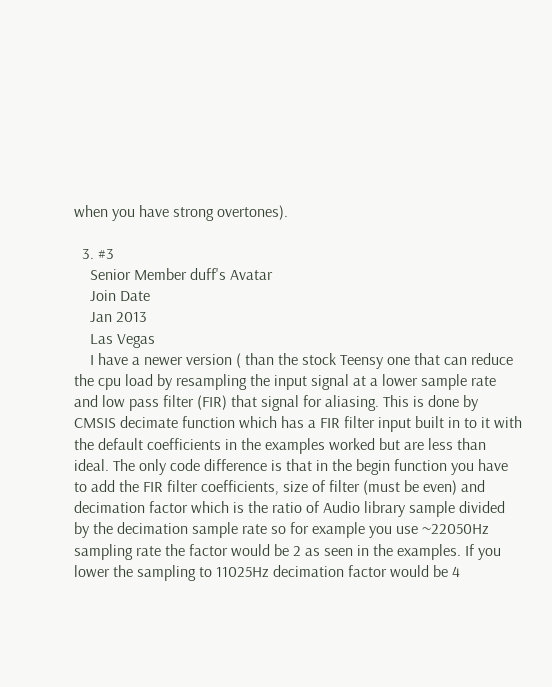when you have strong overtones).

  3. #3
    Senior Member duff's Avatar
    Join Date
    Jan 2013
    Las Vegas
    I have a newer version ( than the stock Teensy one that can reduce the cpu load by resampling the input signal at a lower sample rate and low pass filter (FIR) that signal for aliasing. This is done by CMSIS decimate function which has a FIR filter input built in to it with the default coefficients in the examples worked but are less than ideal. The only code difference is that in the begin function you have to add the FIR filter coefficients, size of filter (must be even) and decimation factor which is the ratio of Audio library sample divided by the decimation sample rate so for example you use ~22050Hz sampling rate the factor would be 2 as seen in the examples. If you lower the sampling to 11025Hz decimation factor would be 4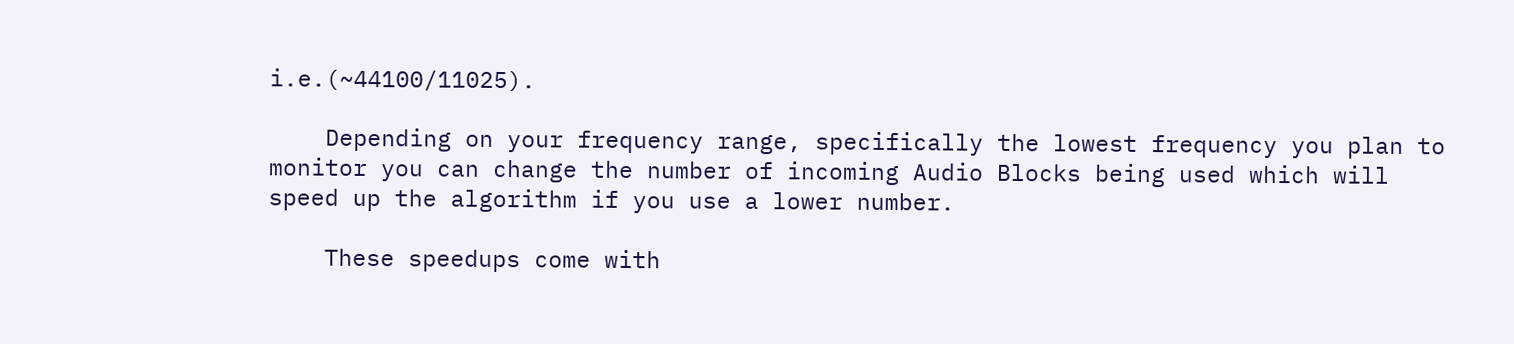i.e.(~44100/11025).

    Depending on your frequency range, specifically the lowest frequency you plan to monitor you can change the number of incoming Audio Blocks being used which will speed up the algorithm if you use a lower number.

    These speedups come with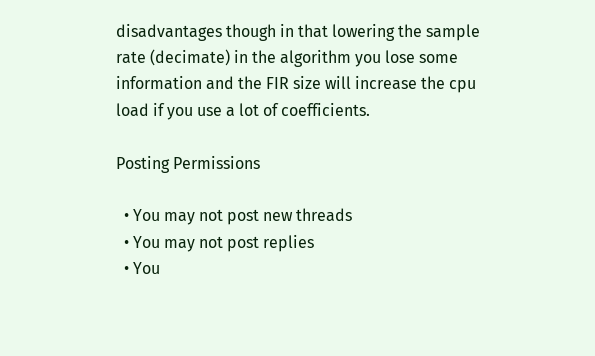disadvantages though in that lowering the sample rate (decimate) in the algorithm you lose some information and the FIR size will increase the cpu load if you use a lot of coefficients.

Posting Permissions

  • You may not post new threads
  • You may not post replies
  • You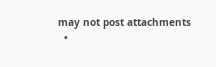may not post attachments
  •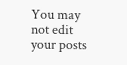You may not edit your posts